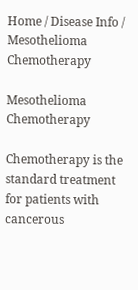Home / Disease Info / Mesothelioma Chemotherapy

Mesothelioma Chemotherapy

Chemotherapy is the standard treatment for patients with cancerous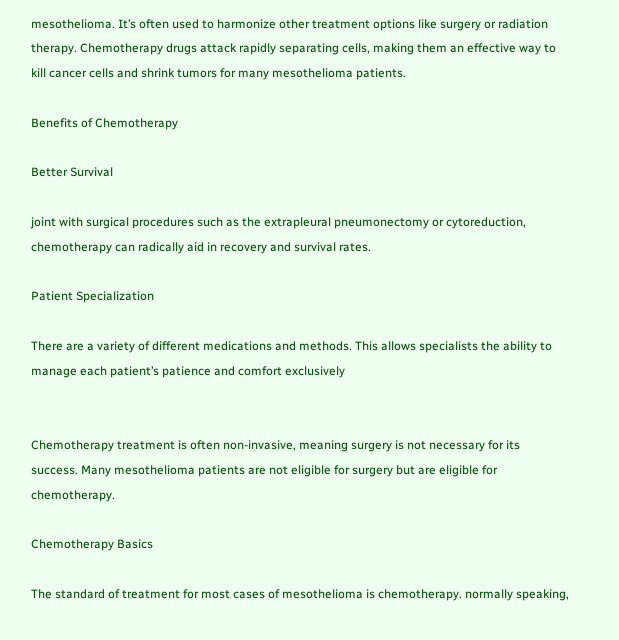mesothelioma. It’s often used to harmonize other treatment options like surgery or radiation therapy. Chemotherapy drugs attack rapidly separating cells, making them an effective way to kill cancer cells and shrink tumors for many mesothelioma patients.

Benefits of Chemotherapy

Better Survival

joint with surgical procedures such as the extrapleural pneumonectomy or cytoreduction, chemotherapy can radically aid in recovery and survival rates.

Patient Specialization

There are a variety of different medications and methods. This allows specialists the ability to manage each patient’s patience and comfort exclusively


Chemotherapy treatment is often non-invasive, meaning surgery is not necessary for its success. Many mesothelioma patients are not eligible for surgery but are eligible for chemotherapy.

Chemotherapy Basics

The standard of treatment for most cases of mesothelioma is chemotherapy. normally speaking,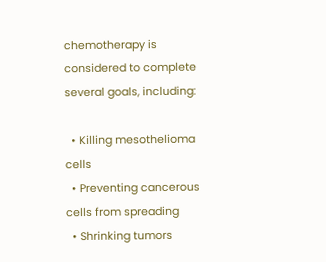chemotherapy is considered to complete several goals, including:

  • Killing mesothelioma cells
  • Preventing cancerous cells from spreading
  • Shrinking tumors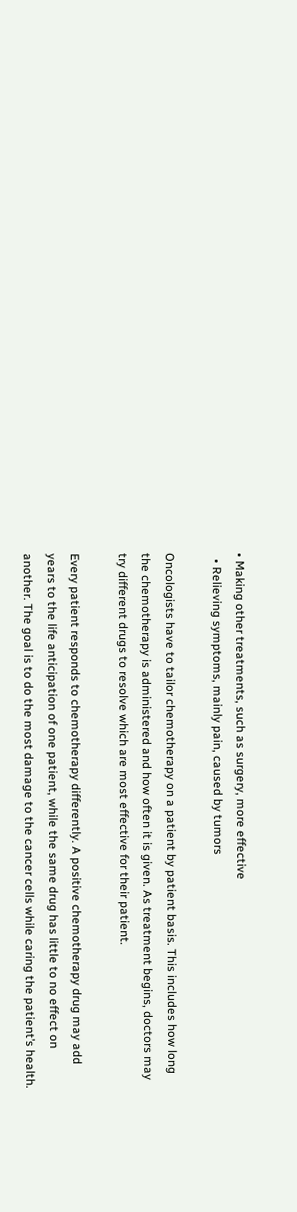• Making other treatments, such as surgery, more effective
  • Relieving symptoms, mainly pain, caused by tumors

Oncologists have to tailor chemotherapy on a patient by patient basis. This includes how long the chemotherapy is administered and how often it is given. As treatment begins, doctors may try different drugs to resolve which are most effective for their patient.

Every patient responds to chemotherapy differently. A positive chemotherapy drug may add years to the life anticipation of one patient, while the same drug has little to no effect on another. The goal is to do the most damage to the cancer cells while caring the patient’s health.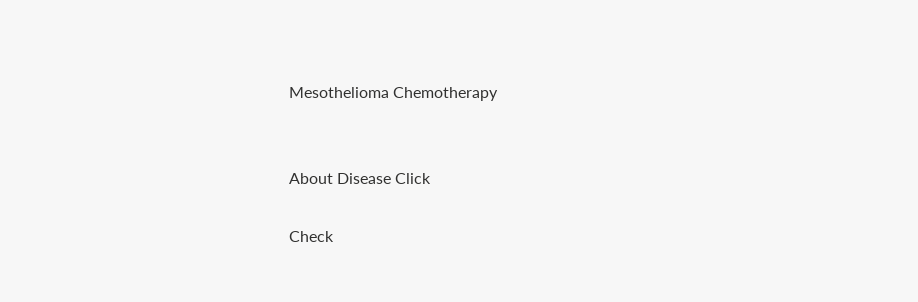Mesothelioma Chemotherapy


About Disease Click

Check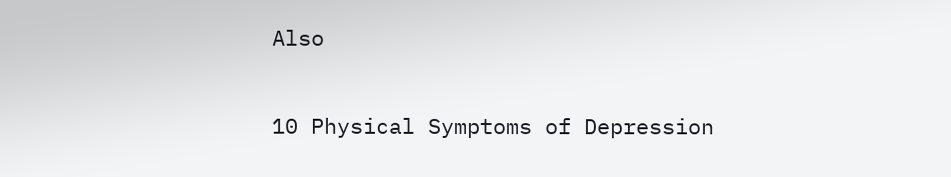Also

10 Physical Symptoms of Depression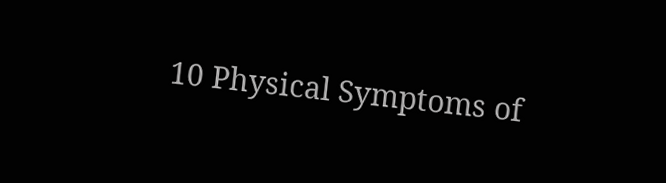10 Physical Symptoms of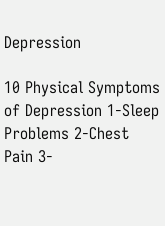Depression

10 Physical Symptoms of Depression 1-Sleep Problems 2-Chest Pain 3-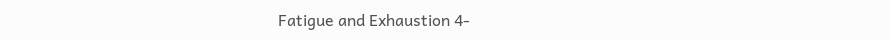Fatigue and Exhaustion 4-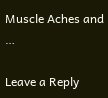Muscle Aches and …

Leave a Reply